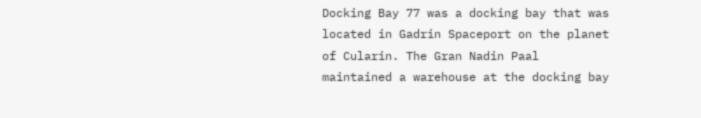Docking Bay 77 was a docking bay that was located in Gadrin Spaceport on the planet of Cularin. The Gran Nadin Paal maintained a warehouse at the docking bay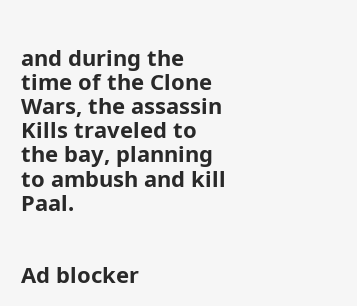and during the time of the Clone Wars, the assassin Kills traveled to the bay, planning to ambush and kill Paal.


Ad blocker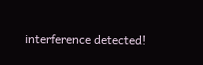interference detected!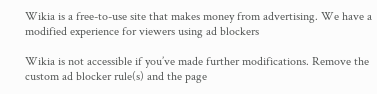Wikia is a free-to-use site that makes money from advertising. We have a modified experience for viewers using ad blockers

Wikia is not accessible if you’ve made further modifications. Remove the custom ad blocker rule(s) and the page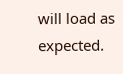will load as expected.